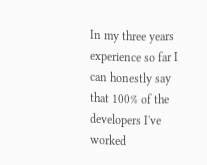In my three years experience so far I can honestly say that 100% of the developers I've worked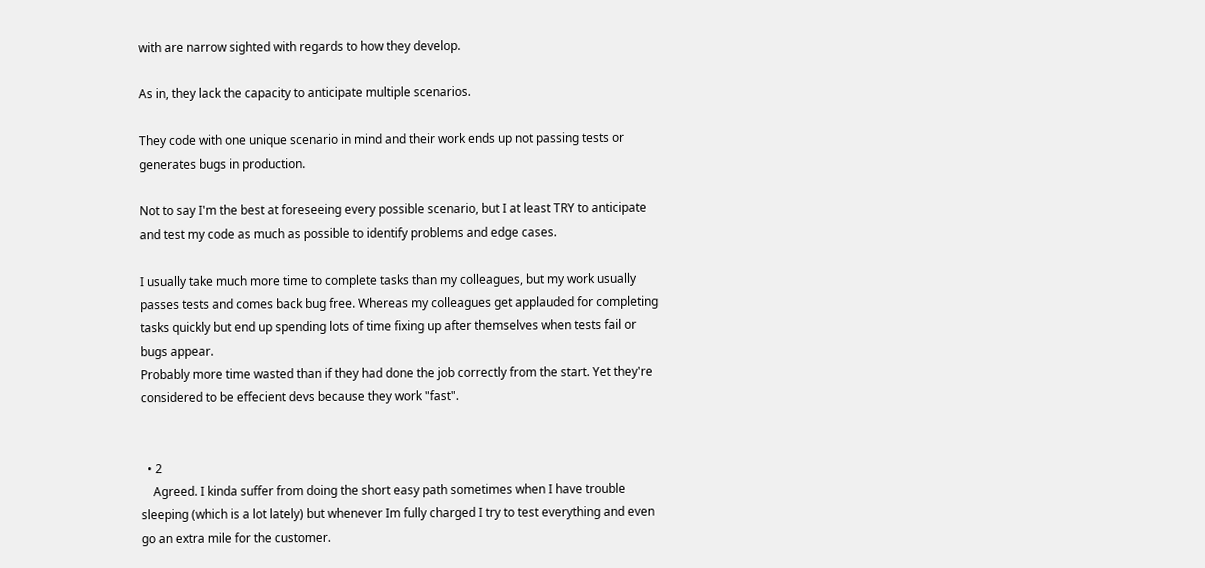with are narrow sighted with regards to how they develop.

As in, they lack the capacity to anticipate multiple scenarios.

They code with one unique scenario in mind and their work ends up not passing tests or generates bugs in production.

Not to say I'm the best at foreseeing every possible scenario, but I at least TRY to anticipate and test my code as much as possible to identify problems and edge cases.

I usually take much more time to complete tasks than my colleagues, but my work usually passes tests and comes back bug free. Whereas my colleagues get applauded for completing tasks quickly but end up spending lots of time fixing up after themselves when tests fail or bugs appear.
Probably more time wasted than if they had done the job correctly from the start. Yet they're considered to be effecient devs because they work "fast".


  • 2
    Agreed. I kinda suffer from doing the short easy path sometimes when I have trouble sleeping (which is a lot lately) but whenever Im fully charged I try to test everything and even go an extra mile for the customer.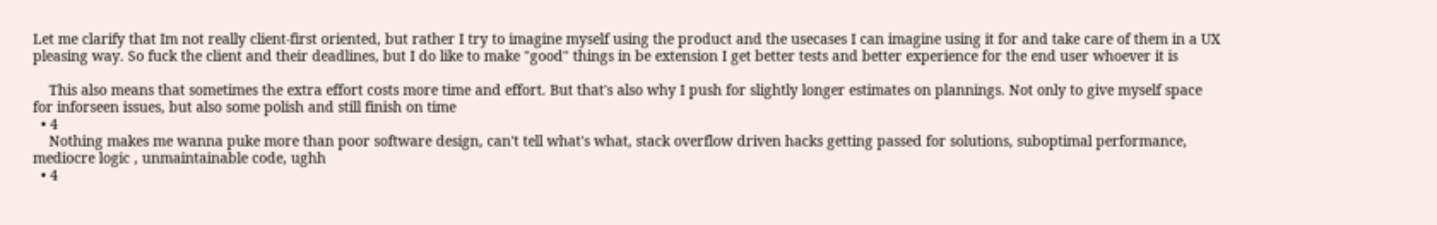Let me clarify that Im not really client-first oriented, but rather I try to imagine myself using the product and the usecases I can imagine using it for and take care of them in a UX pleasing way. So fuck the client and their deadlines, but I do like to make "good" things in be extension I get better tests and better experience for the end user whoever it is

    This also means that sometimes the extra effort costs more time and effort. But that's also why I push for slightly longer estimates on plannings. Not only to give myself space for inforseen issues, but also some polish and still finish on time
  • 4
    Nothing makes me wanna puke more than poor software design, can't tell what's what, stack overflow driven hacks getting passed for solutions, suboptimal performance, mediocre logic , unmaintainable code, ughh
  • 4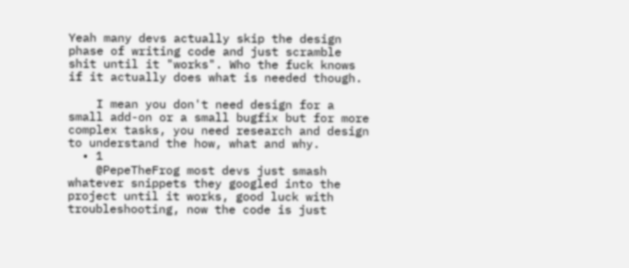Yeah many devs actually skip the design phase of writing code and just scramble shit until it "works". Who the fuck knows if it actually does what is needed though.

    I mean you don't need design for a small add-on or a small bugfix but for more complex tasks, you need research and design to understand the how, what and why.
  • 1
    @PepeTheFrog most devs just smash whatever snippets they googled into the project until it works, good luck with troubleshooting, now the code is just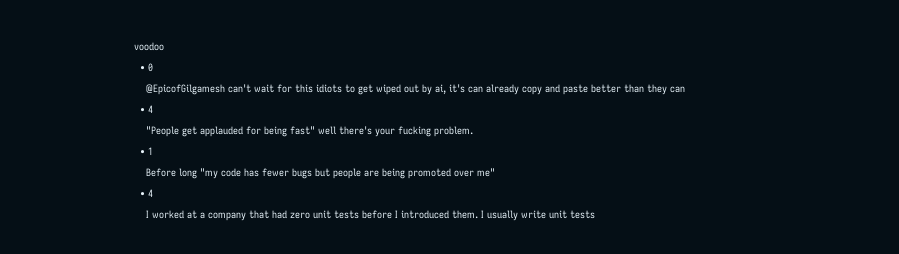voodoo
  • 0
    @EpicofGilgamesh can't wait for this idiots to get wiped out by ai, it's can already copy and paste better than they can
  • 4
    "People get applauded for being fast" well there's your fucking problem.
  • 1
    Before long "my code has fewer bugs but people are being promoted over me"
  • 4
    I worked at a company that had zero unit tests before I introduced them. I usually write unit tests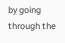by going through the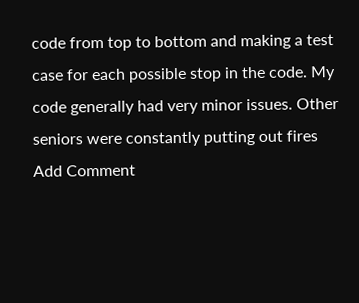code from top to bottom and making a test case for each possible stop in the code. My code generally had very minor issues. Other seniors were constantly putting out fires
Add Comment